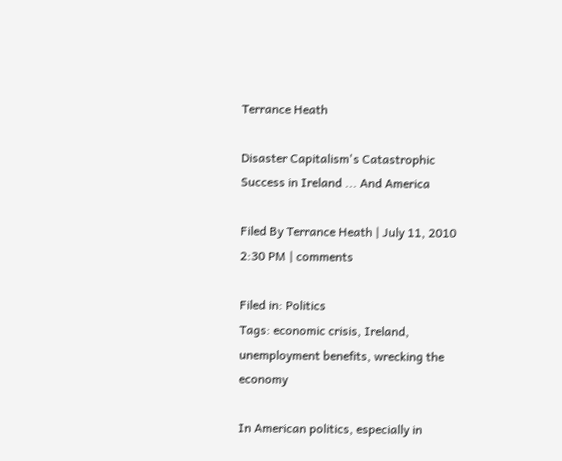Terrance Heath

Disaster Capitalism's Catastrophic Success in Ireland ... And America

Filed By Terrance Heath | July 11, 2010 2:30 PM | comments

Filed in: Politics
Tags: economic crisis, Ireland, unemployment benefits, wrecking the economy

In American politics, especially in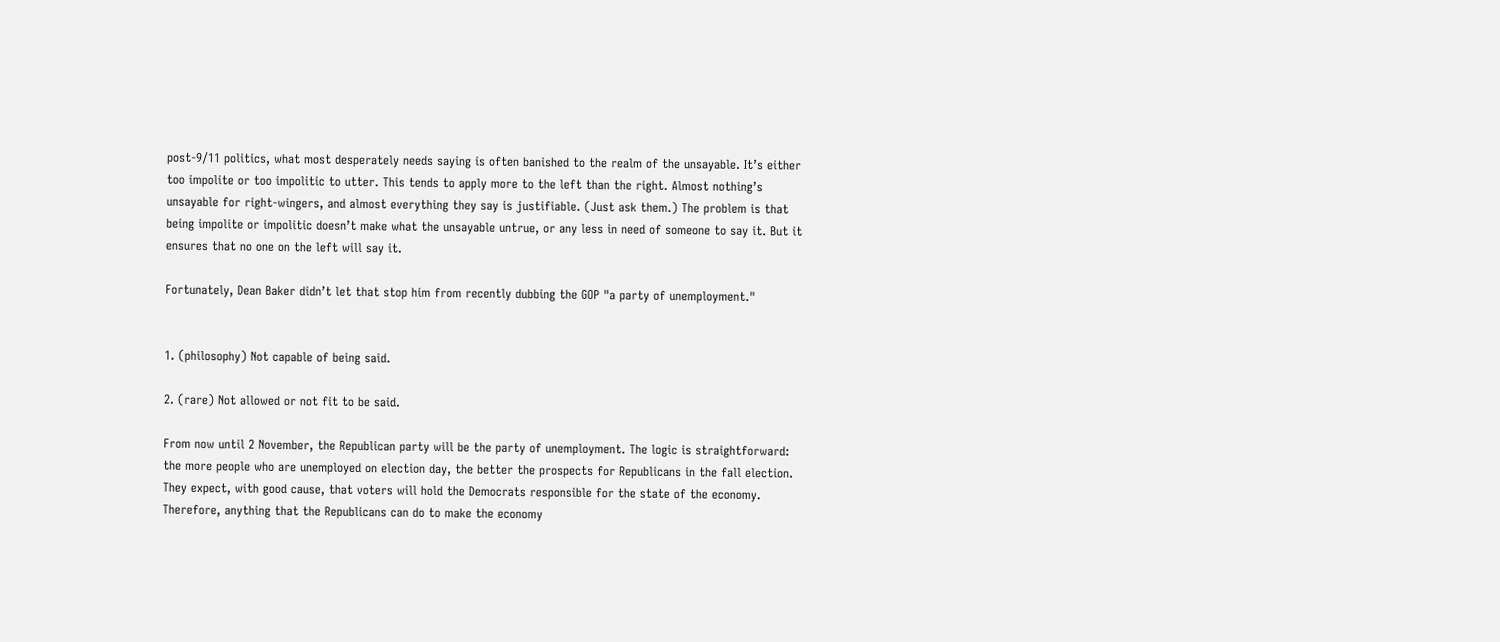post-9/11 politics, what most desperately needs saying is often banished to the realm of the unsayable. It’s either too impolite or too impolitic to utter. This tends to apply more to the left than the right. Almost nothing’s unsayable for right-wingers, and almost everything they say is justifiable. (Just ask them.) The problem is that being impolite or impolitic doesn’t make what the unsayable untrue, or any less in need of someone to say it. But it ensures that no one on the left will say it.

Fortunately, Dean Baker didn’t let that stop him from recently dubbing the GOP "a party of unemployment."


1. (philosophy) Not capable of being said.

2. (rare) Not allowed or not fit to be said.

From now until 2 November, the Republican party will be the party of unemployment. The logic is straightforward: the more people who are unemployed on election day, the better the prospects for Republicans in the fall election. They expect, with good cause, that voters will hold the Democrats responsible for the state of the economy. Therefore, anything that the Republicans can do to make the economy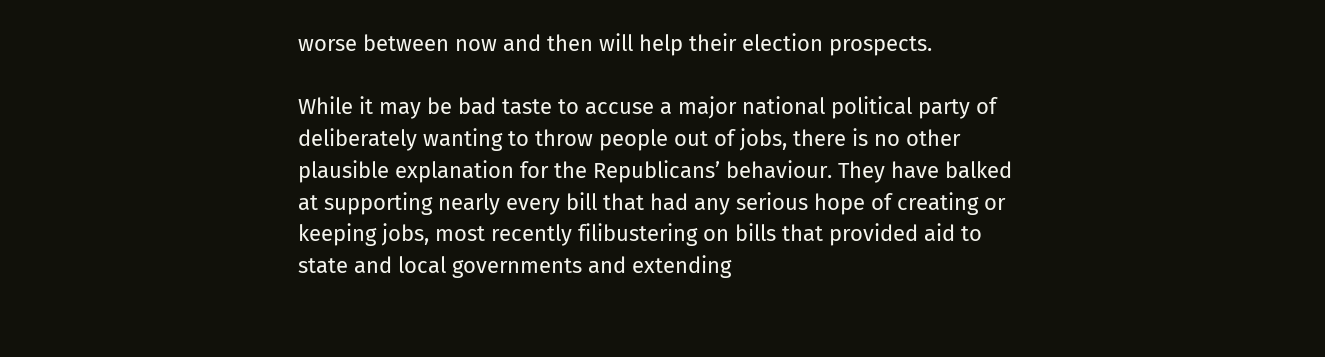worse between now and then will help their election prospects.

While it may be bad taste to accuse a major national political party of deliberately wanting to throw people out of jobs, there is no other plausible explanation for the Republicans’ behaviour. They have balked at supporting nearly every bill that had any serious hope of creating or keeping jobs, most recently filibustering on bills that provided aid to state and local governments and extending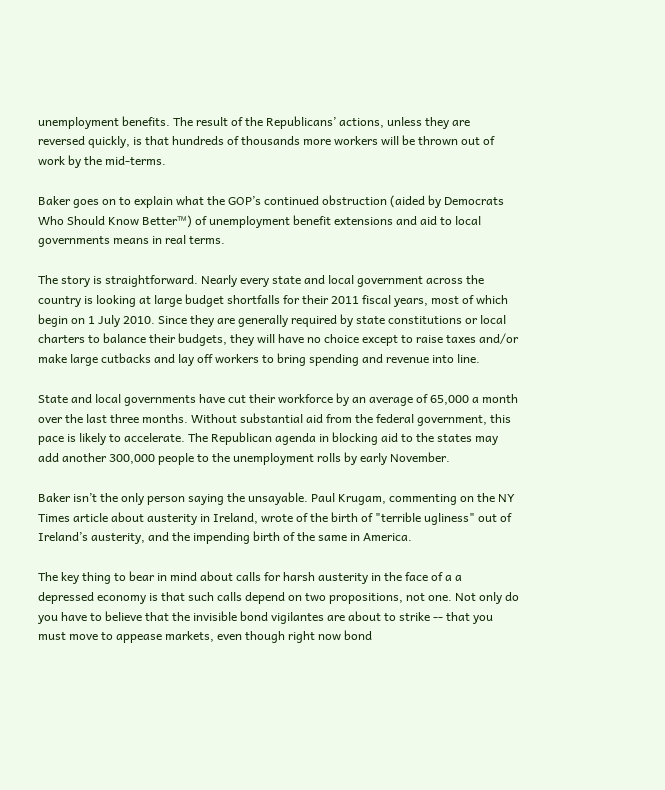unemployment benefits. The result of the Republicans’ actions, unless they are reversed quickly, is that hundreds of thousands more workers will be thrown out of work by the mid-terms.

Baker goes on to explain what the GOP’s continued obstruction (aided by Democrats Who Should Know Better™) of unemployment benefit extensions and aid to local governments means in real terms.

The story is straightforward. Nearly every state and local government across the country is looking at large budget shortfalls for their 2011 fiscal years, most of which begin on 1 July 2010. Since they are generally required by state constitutions or local charters to balance their budgets, they will have no choice except to raise taxes and/or make large cutbacks and lay off workers to bring spending and revenue into line.

State and local governments have cut their workforce by an average of 65,000 a month over the last three months. Without substantial aid from the federal government, this pace is likely to accelerate. The Republican agenda in blocking aid to the states may add another 300,000 people to the unemployment rolls by early November.

Baker isn’t the only person saying the unsayable. Paul Krugam, commenting on the NY Times article about austerity in Ireland, wrote of the birth of "terrible ugliness" out of Ireland’s austerity, and the impending birth of the same in America.

The key thing to bear in mind about calls for harsh austerity in the face of a a depressed economy is that such calls depend on two propositions, not one. Not only do you have to believe that the invisible bond vigilantes are about to strike -- that you must move to appease markets, even though right now bond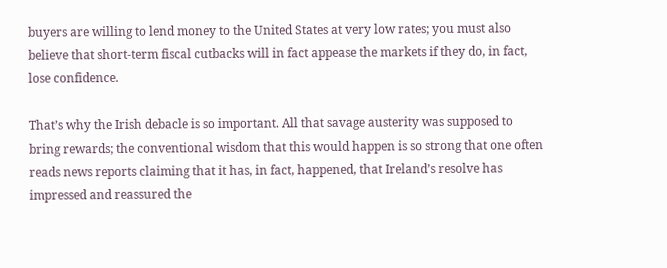buyers are willing to lend money to the United States at very low rates; you must also believe that short-term fiscal cutbacks will in fact appease the markets if they do, in fact, lose confidence.

That’s why the Irish debacle is so important. All that savage austerity was supposed to bring rewards; the conventional wisdom that this would happen is so strong that one often reads news reports claiming that it has, in fact, happened, that Ireland’s resolve has impressed and reassured the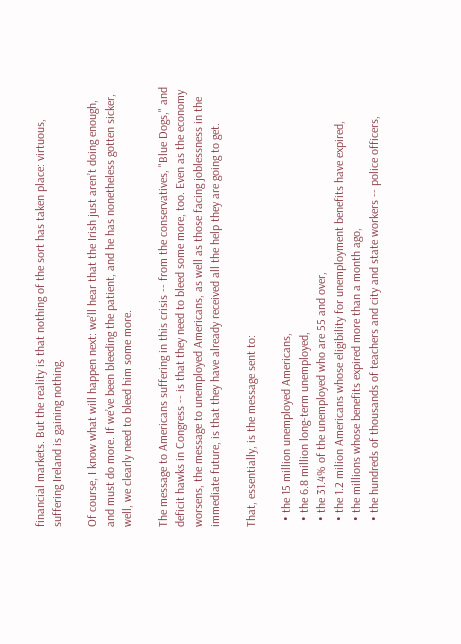financial markets. But the reality is that nothing of the sort has taken place: virtuous, suffering Ireland is gaining nothing.

Of course, I know what will happen next: we’ll hear that the Irish just aren’t doing enough, and must do more. If we’ve been bleeding the patient, and he has nonetheless gotten sicker, well, we clearly need to bleed him some more.

The message to Americans suffering in this crisis -- from the conservatives, "Blue Dogs," and deficit hawks in Congress -- is that they need to bleed some more, too. Even as the economy worsens, the message to unemployed Americans, as well as those facing joblessness in the immediate future, is that they have already received all the help they are going to get.

That, essentially, is the message sent to:

  • the 15 million unemployed Americans,
  • the 6.8 million long-term unemployed,
  • the 31.4% of the unemployed who are 55 and over,
  • the 1.2 milion Americans whose eligibility for unemployment benefits have expired,
  • the millions whose benefits expired more than a month ago,
  • the hundreds of thousands of teachers and city and state workers -- police officers,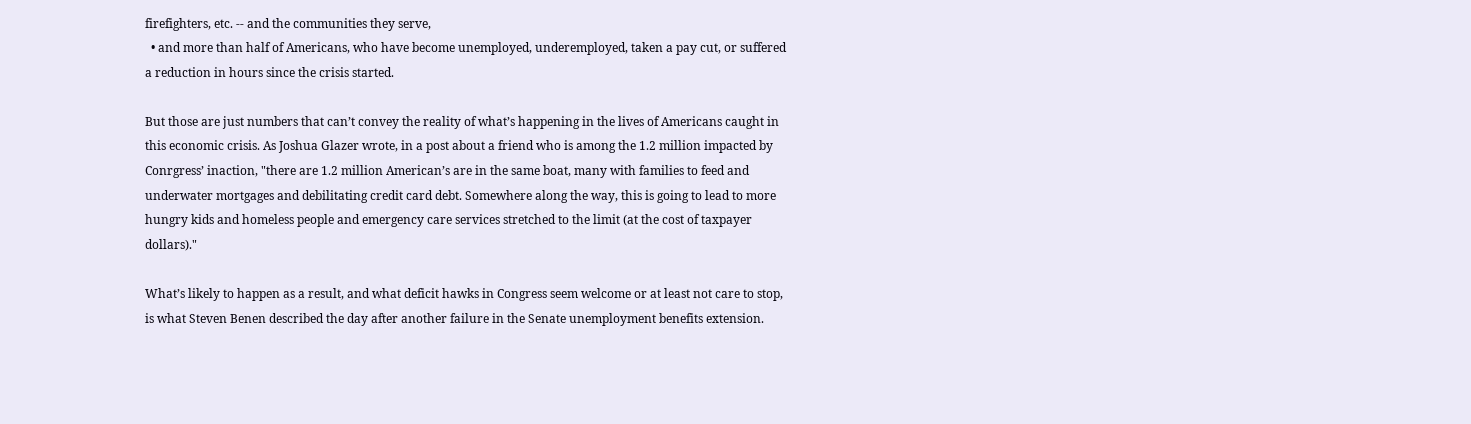firefighters, etc. -- and the communities they serve,
  • and more than half of Americans, who have become unemployed, underemployed, taken a pay cut, or suffered a reduction in hours since the crisis started.

But those are just numbers that can’t convey the reality of what’s happening in the lives of Americans caught in this economic crisis. As Joshua Glazer wrote, in a post about a friend who is among the 1.2 million impacted by Conrgress’ inaction, "there are 1.2 million American’s are in the same boat, many with families to feed and underwater mortgages and debilitating credit card debt. Somewhere along the way, this is going to lead to more hungry kids and homeless people and emergency care services stretched to the limit (at the cost of taxpayer dollars)."

What’s likely to happen as a result, and what deficit hawks in Congress seem welcome or at least not care to stop, is what Steven Benen described the day after another failure in the Senate unemployment benefits extension.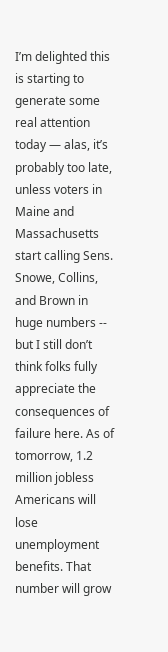I’m delighted this is starting to generate some real attention today — alas, it’s probably too late, unless voters in Maine and Massachusetts start calling Sens. Snowe, Collins, and Brown in huge numbers -- but I still don’t think folks fully appreciate the consequences of failure here. As of tomorrow, 1.2 million jobless Americans will lose unemployment benefits. That number will grow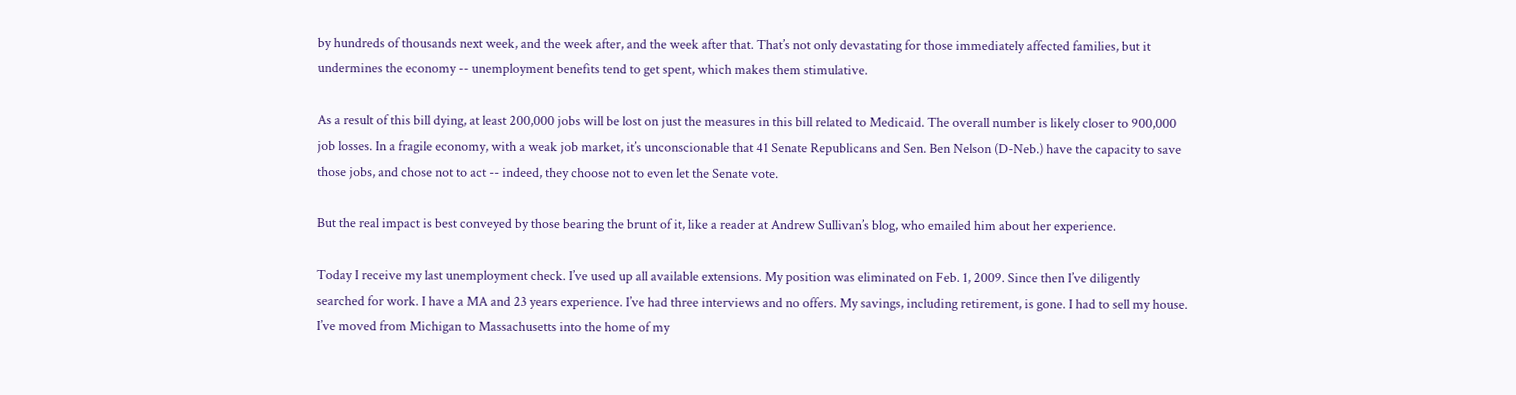by hundreds of thousands next week, and the week after, and the week after that. That’s not only devastating for those immediately affected families, but it undermines the economy -- unemployment benefits tend to get spent, which makes them stimulative.

As a result of this bill dying, at least 200,000 jobs will be lost on just the measures in this bill related to Medicaid. The overall number is likely closer to 900,000 job losses. In a fragile economy, with a weak job market, it’s unconscionable that 41 Senate Republicans and Sen. Ben Nelson (D-Neb.) have the capacity to save those jobs, and chose not to act -- indeed, they choose not to even let the Senate vote.

But the real impact is best conveyed by those bearing the brunt of it, like a reader at Andrew Sullivan’s blog, who emailed him about her experience.

Today I receive my last unemployment check. I’ve used up all available extensions. My position was eliminated on Feb. 1, 2009. Since then I’ve diligently searched for work. I have a MA and 23 years experience. I’ve had three interviews and no offers. My savings, including retirement, is gone. I had to sell my house. I’ve moved from Michigan to Massachusetts into the home of my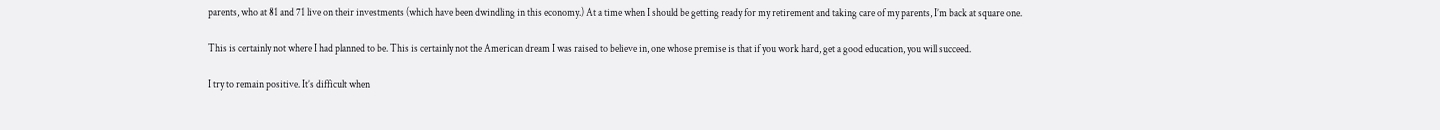parents, who at 81 and 71 live on their investments (which have been dwindling in this economy.) At a time when I should be getting ready for my retirement and taking care of my parents, I’m back at square one.

This is certainly not where I had planned to be. This is certainly not the American dream I was raised to believe in, one whose premise is that if you work hard, get a good education, you will succeed.

I try to remain positive. It’s difficult when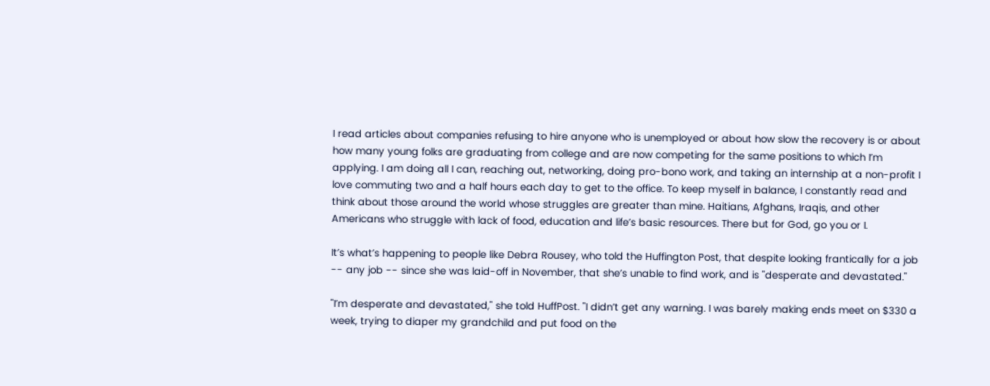I read articles about companies refusing to hire anyone who is unemployed or about how slow the recovery is or about how many young folks are graduating from college and are now competing for the same positions to which I’m applying. I am doing all I can, reaching out, networking, doing pro-bono work, and taking an internship at a non-profit I love commuting two and a half hours each day to get to the office. To keep myself in balance, I constantly read and think about those around the world whose struggles are greater than mine. Haitians, Afghans, Iraqis, and other Americans who struggle with lack of food, education and life’s basic resources. There but for God, go you or I.

It’s what’s happening to people like Debra Rousey, who told the Huffington Post, that despite looking frantically for a job -- any job -- since she was laid-off in November, that she’s unable to find work, and is "desperate and devastated."

"I’m desperate and devastated," she told HuffPost. "I didn’t get any warning. I was barely making ends meet on $330 a week, trying to diaper my grandchild and put food on the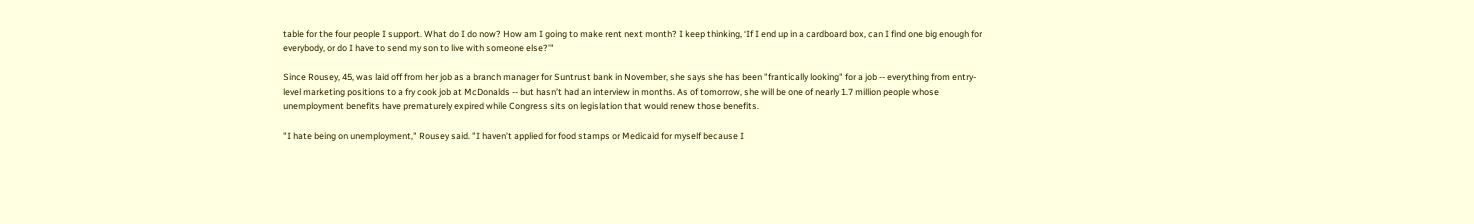table for the four people I support. What do I do now? How am I going to make rent next month? I keep thinking, ‘If I end up in a cardboard box, can I find one big enough for everybody, or do I have to send my son to live with someone else?’"

Since Rousey, 45, was laid off from her job as a branch manager for Suntrust bank in November, she says she has been "frantically looking" for a job -- everything from entry-level marketing positions to a fry cook job at McDonalds -- but hasn’t had an interview in months. As of tomorrow, she will be one of nearly 1.7 million people whose unemployment benefits have prematurely expired while Congress sits on legislation that would renew those benefits.

"I hate being on unemployment," Rousey said. "I haven’t applied for food stamps or Medicaid for myself because I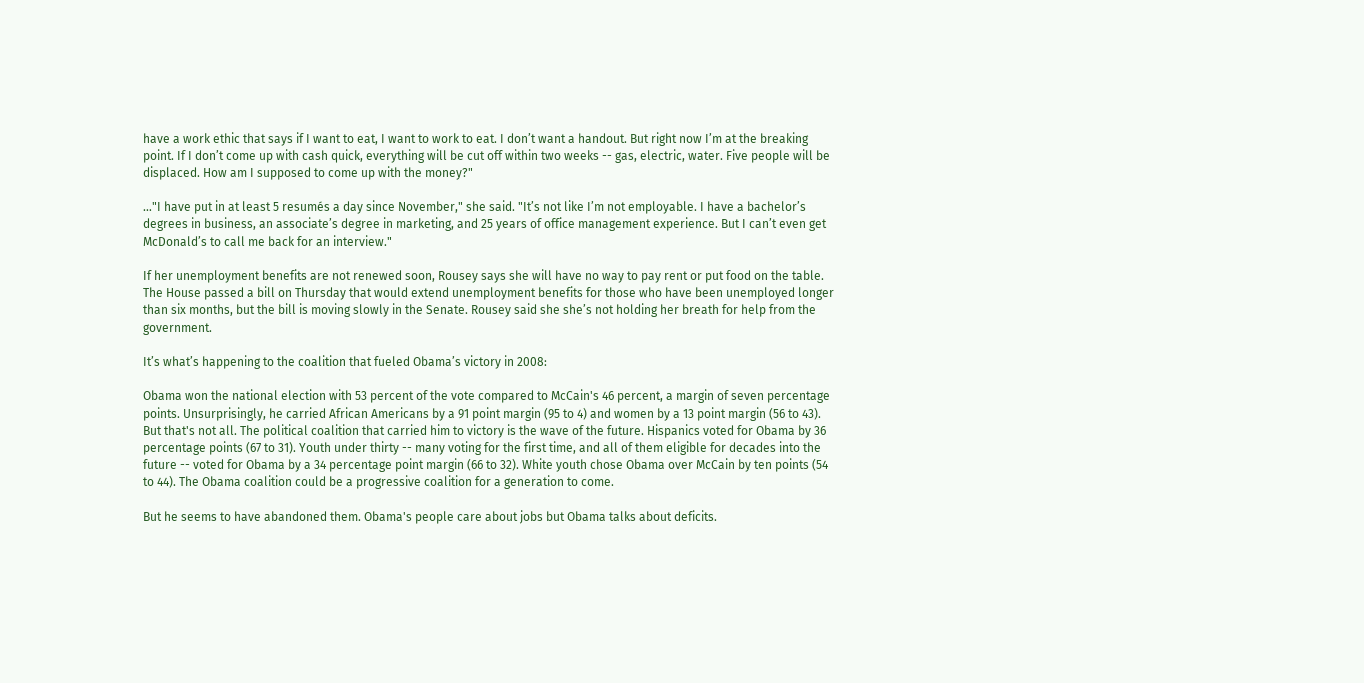have a work ethic that says if I want to eat, I want to work to eat. I don’t want a handout. But right now I’m at the breaking point. If I don’t come up with cash quick, everything will be cut off within two weeks -- gas, electric, water. Five people will be displaced. How am I supposed to come up with the money?"

…"I have put in at least 5 resumés a day since November," she said. "It’s not like I’m not employable. I have a bachelor’s degrees in business, an associate’s degree in marketing, and 25 years of office management experience. But I can’t even get McDonald’s to call me back for an interview."

If her unemployment benefits are not renewed soon, Rousey says she will have no way to pay rent or put food on the table. The House passed a bill on Thursday that would extend unemployment benefits for those who have been unemployed longer than six months, but the bill is moving slowly in the Senate. Rousey said she she’s not holding her breath for help from the government.

It’s what’s happening to the coalition that fueled Obama’s victory in 2008:

Obama won the national election with 53 percent of the vote compared to McCain's 46 percent, a margin of seven percentage points. Unsurprisingly, he carried African Americans by a 91 point margin (95 to 4) and women by a 13 point margin (56 to 43). But that's not all. The political coalition that carried him to victory is the wave of the future. Hispanics voted for Obama by 36 percentage points (67 to 31). Youth under thirty -- many voting for the first time, and all of them eligible for decades into the future -- voted for Obama by a 34 percentage point margin (66 to 32). White youth chose Obama over McCain by ten points (54 to 44). The Obama coalition could be a progressive coalition for a generation to come.

But he seems to have abandoned them. Obama's people care about jobs but Obama talks about deficits.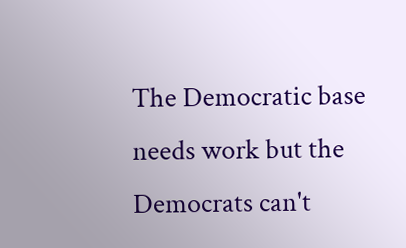The Democratic base needs work but the Democrats can't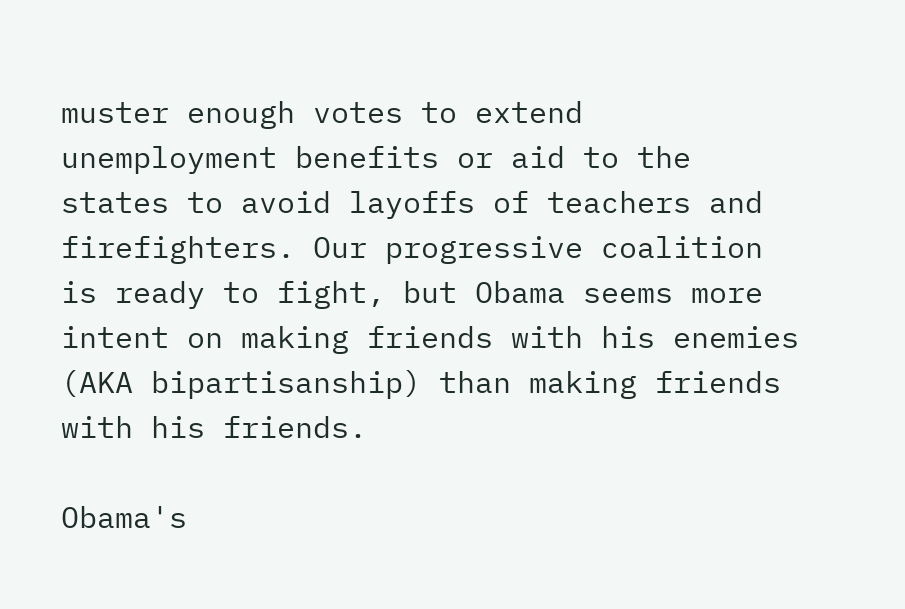muster enough votes to extend unemployment benefits or aid to the states to avoid layoffs of teachers and firefighters. Our progressive coalition is ready to fight, but Obama seems more intent on making friends with his enemies (AKA bipartisanship) than making friends with his friends.

Obama's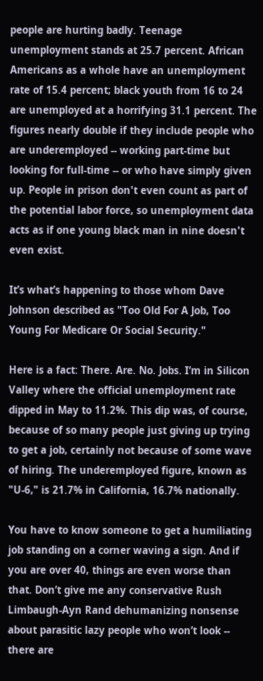people are hurting badly. Teenage unemployment stands at 25.7 percent. African Americans as a whole have an unemployment rate of 15.4 percent; black youth from 16 to 24 are unemployed at a horrifying 31.1 percent. The figures nearly double if they include people who are underemployed -- working part-time but looking for full-time -- or who have simply given up. People in prison don't even count as part of the potential labor force, so unemployment data acts as if one young black man in nine doesn't even exist.

It’s what’s happening to those whom Dave Johnson described as "Too Old For A Job, Too Young For Medicare Or Social Security."

Here is a fact: There. Are. No. Jobs. I’m in Silicon Valley where the official unemployment rate dipped in May to 11.2%. This dip was, of course, because of so many people just giving up trying to get a job, certainly not because of some wave of hiring. The underemployed figure, known as "U-6," is 21.7% in California, 16.7% nationally.

You have to know someone to get a humiliating job standing on a corner waving a sign. And if you are over 40, things are even worse than that. Don’t give me any conservative Rush Limbaugh-Ayn Rand dehumanizing nonsense about parasitic lazy people who won’t look -- there are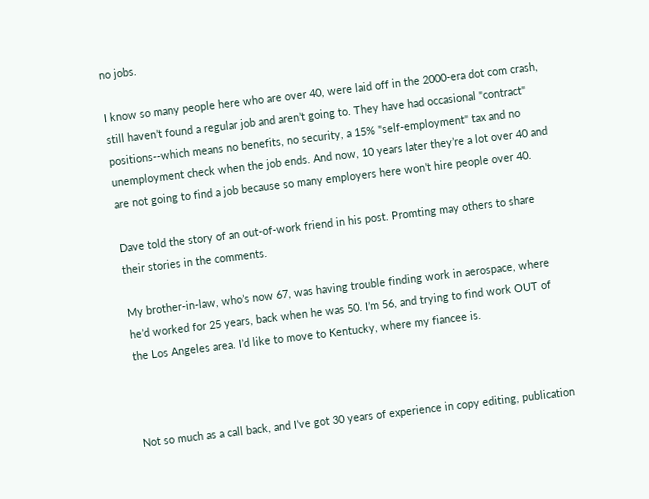no jobs.

I know so many people here who are over 40, were laid off in the 2000-era dot com crash, still haven’t found a regular job and aren’t going to. They have had occasional "contract" positions--which means no benefits, no security, a 15% "self-employment" tax and no unemployment check when the job ends. And now, 10 years later they’re a lot over 40 and are not going to find a job because so many employers here won’t hire people over 40.

Dave told the story of an out-of-work friend in his post. Promting may others to share their stories in the comments.

My brother-in-law, who’s now 67, was having trouble finding work in aerospace, where he’d worked for 25 years, back when he was 50. I’m 56, and trying to find work OUT of the Los Angeles area. I’d like to move to Kentucky, where my fiancee is.



Not so much as a call back, and I’ve got 30 years of experience in copy editing, publication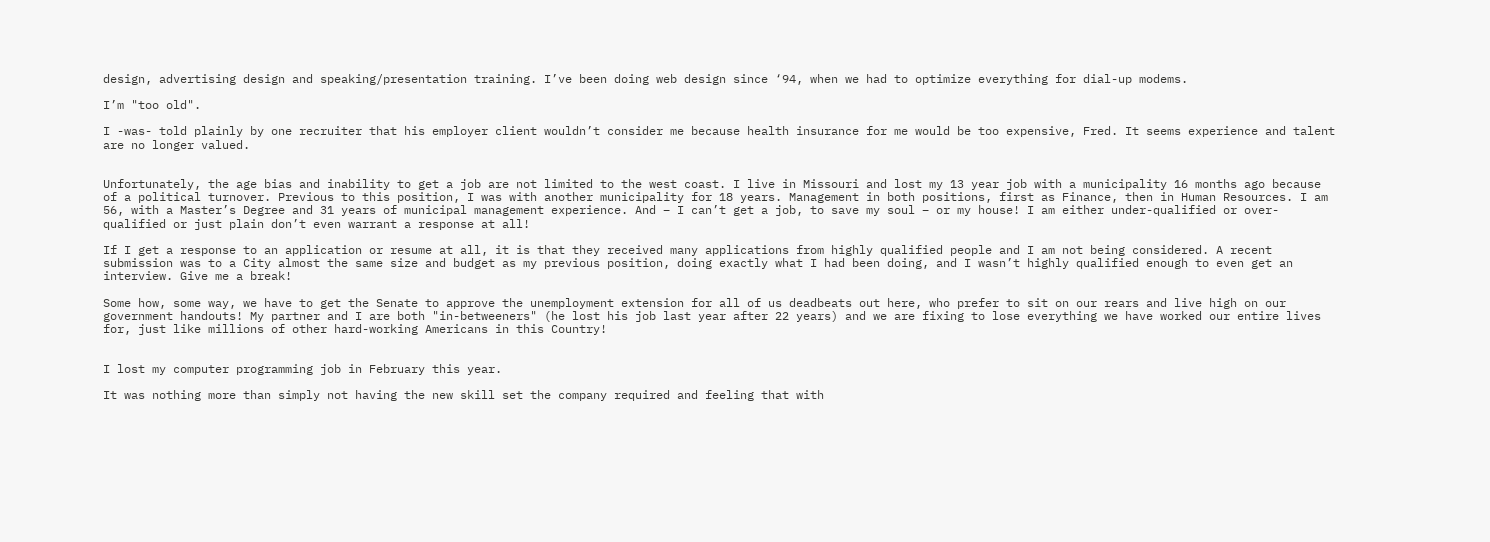design, advertising design and speaking/presentation training. I’ve been doing web design since ‘94, when we had to optimize everything for dial-up modems.

I’m "too old".

I -was- told plainly by one recruiter that his employer client wouldn’t consider me because health insurance for me would be too expensive, Fred. It seems experience and talent are no longer valued.


Unfortunately, the age bias and inability to get a job are not limited to the west coast. I live in Missouri and lost my 13 year job with a municipality 16 months ago because of a political turnover. Previous to this position, I was with another municipality for 18 years. Management in both positions, first as Finance, then in Human Resources. I am 56, with a Master’s Degree and 31 years of municipal management experience. And – I can’t get a job, to save my soul – or my house! I am either under-qualified or over-qualified or just plain don’t even warrant a response at all!

If I get a response to an application or resume at all, it is that they received many applications from highly qualified people and I am not being considered. A recent submission was to a City almost the same size and budget as my previous position, doing exactly what I had been doing, and I wasn’t highly qualified enough to even get an interview. Give me a break!

Some how, some way, we have to get the Senate to approve the unemployment extension for all of us deadbeats out here, who prefer to sit on our rears and live high on our government handouts! My partner and I are both "in-betweeners" (he lost his job last year after 22 years) and we are fixing to lose everything we have worked our entire lives for, just like millions of other hard-working Americans in this Country!


I lost my computer programming job in February this year.

It was nothing more than simply not having the new skill set the company required and feeling that with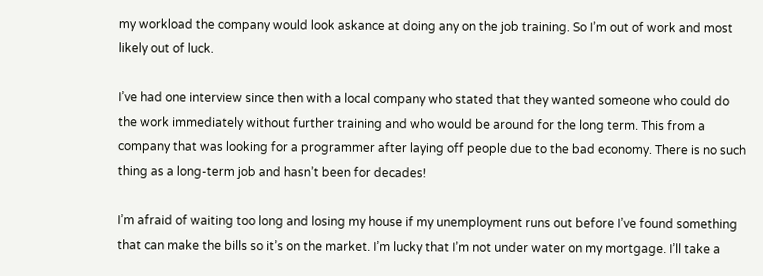my workload the company would look askance at doing any on the job training. So I’m out of work and most likely out of luck.

I’ve had one interview since then with a local company who stated that they wanted someone who could do the work immediately without further training and who would be around for the long term. This from a company that was looking for a programmer after laying off people due to the bad economy. There is no such thing as a long-term job and hasn’t been for decades!

I’m afraid of waiting too long and losing my house if my unemployment runs out before I’ve found something that can make the bills so it’s on the market. I’m lucky that I’m not under water on my mortgage. I’ll take a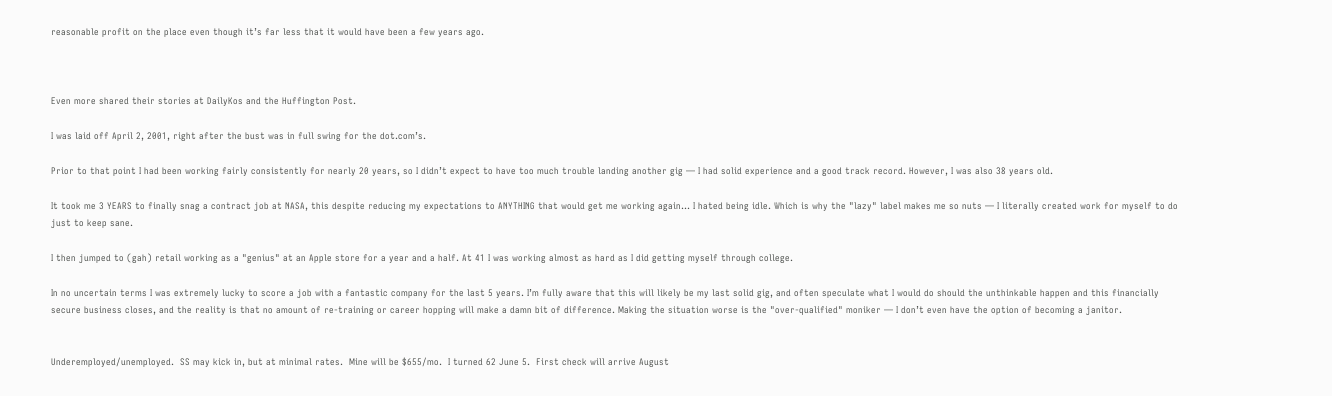reasonable profit on the place even though it’s far less that it would have been a few years ago.



Even more shared their stories at DailyKos and the Huffington Post.

I was laid off April 2, 2001, right after the bust was in full swing for the dot.com’s.

Prior to that point I had been working fairly consistently for nearly 20 years, so I didn’t expect to have too much trouble landing another gig — I had solid experience and a good track record. However, I was also 38 years old.

It took me 3 YEARS to finally snag a contract job at NASA, this despite reducing my expectations to ANYTHING that would get me working again… I hated being idle. Which is why the "lazy" label makes me so nuts — I literally created work for myself to do just to keep sane.

I then jumped to (gah) retail working as a "genius" at an Apple store for a year and a half. At 41 I was working almost as hard as I did getting myself through college.

In no uncertain terms I was extremely lucky to score a job with a fantastic company for the last 5 years. I’m fully aware that this will likely be my last solid gig, and often speculate what I would do should the unthinkable happen and this financially secure business closes, and the reality is that no amount of re-training or career hopping will make a damn bit of difference. Making the situation worse is the "over-qualified" moniker — I don’t even have the option of becoming a janitor.


Underemployed/unemployed.  SS may kick in, but at minimal rates.  Mine will be $655/mo.  I turned 62 June 5.  First check will arrive August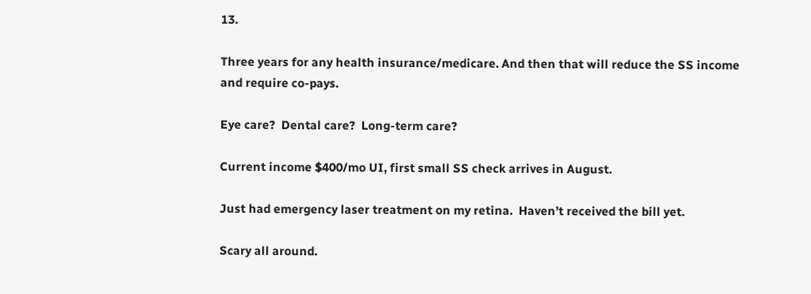13.

Three years for any health insurance/medicare. And then that will reduce the SS income and require co-pays.

Eye care?  Dental care?  Long-term care?

Current income $400/mo UI, first small SS check arrives in August.

Just had emergency laser treatment on my retina.  Haven’t received the bill yet.

Scary all around.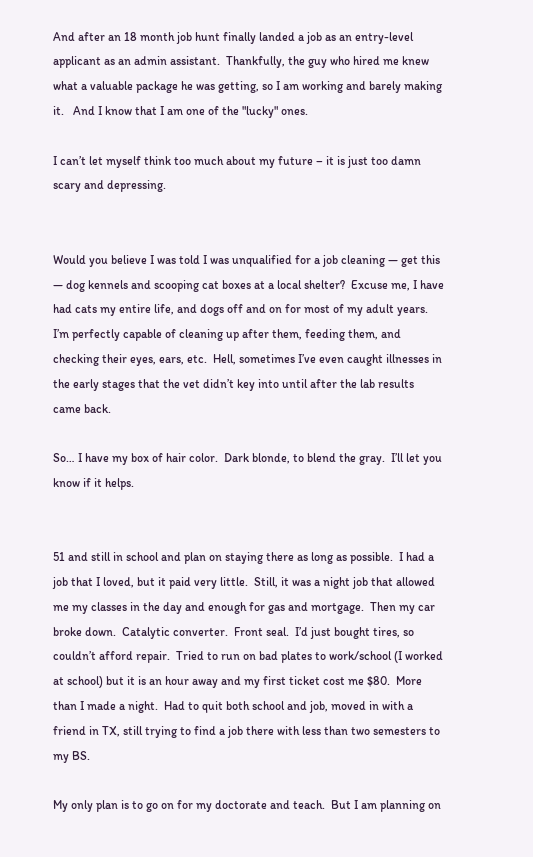And after an 18 month job hunt finally landed a job as an entry-level applicant as an admin assistant.  Thankfully, the guy who hired me knew what a valuable package he was getting, so I am working and barely making it.   And I know that I am one of the "lucky" ones.

I can’t let myself think too much about my future – it is just too damn scary and depressing.


Would you believe I was told I was unqualified for a job cleaning — get this — dog kennels and scooping cat boxes at a local shelter?  Excuse me, I have had cats my entire life, and dogs off and on for most of my adult years.  I’m perfectly capable of cleaning up after them, feeding them, and checking their eyes, ears, etc.  Hell, sometimes I’ve even caught illnesses in the early stages that the vet didn’t key into until after the lab results came back.

So… I have my box of hair color.  Dark blonde, to blend the gray.  I’ll let you know if it helps.


51 and still in school and plan on staying there as long as possible.  I had a job that I loved, but it paid very little.  Still, it was a night job that allowed me my classes in the day and enough for gas and mortgage.  Then my car broke down.  Catalytic converter.  Front seal.  I’d just bought tires, so couldn’t afford repair.  Tried to run on bad plates to work/school (I worked at school) but it is an hour away and my first ticket cost me $80.  More than I made a night.  Had to quit both school and job, moved in with a friend in TX, still trying to find a job there with less than two semesters to my BS.

My only plan is to go on for my doctorate and teach.  But I am planning on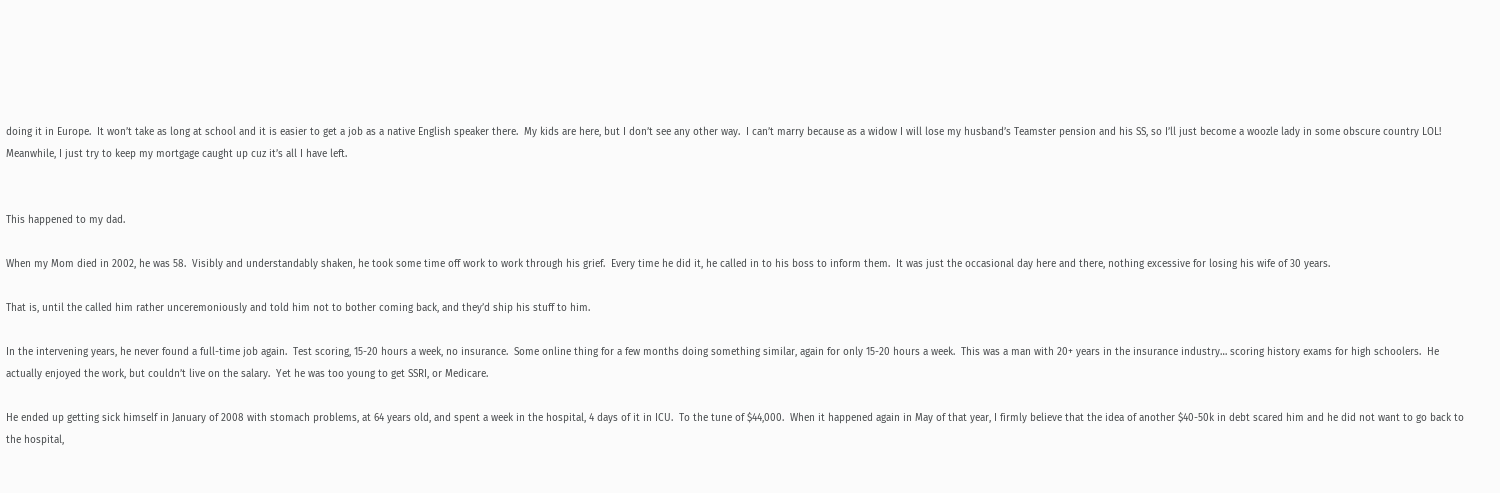doing it in Europe.  It won’t take as long at school and it is easier to get a job as a native English speaker there.  My kids are here, but I don’t see any other way.  I can’t marry because as a widow I will lose my husband’s Teamster pension and his SS, so I’ll just become a woozle lady in some obscure country LOL!  Meanwhile, I just try to keep my mortgage caught up cuz it’s all I have left.


This happened to my dad.

When my Mom died in 2002, he was 58.  Visibly and understandably shaken, he took some time off work to work through his grief.  Every time he did it, he called in to his boss to inform them.  It was just the occasional day here and there, nothing excessive for losing his wife of 30 years.

That is, until the called him rather unceremoniously and told him not to bother coming back, and they’d ship his stuff to him.

In the intervening years, he never found a full-time job again.  Test scoring, 15-20 hours a week, no insurance.  Some online thing for a few months doing something similar, again for only 15-20 hours a week.  This was a man with 20+ years in the insurance industry… scoring history exams for high schoolers.  He actually enjoyed the work, but couldn’t live on the salary.  Yet he was too young to get SSRI, or Medicare.

He ended up getting sick himself in January of 2008 with stomach problems, at 64 years old, and spent a week in the hospital, 4 days of it in ICU.  To the tune of $44,000.  When it happened again in May of that year, I firmly believe that the idea of another $40-50k in debt scared him and he did not want to go back to the hospital,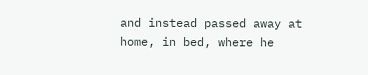and instead passed away at home, in bed, where he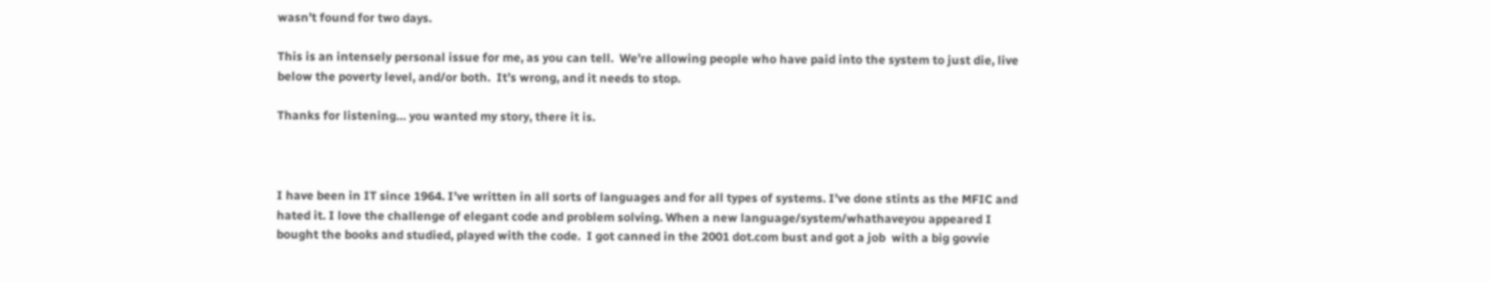wasn’t found for two days.

This is an intensely personal issue for me, as you can tell.  We’re allowing people who have paid into the system to just die, live below the poverty level, and/or both.  It’s wrong, and it needs to stop.

Thanks for listening… you wanted my story, there it is.



I have been in IT since 1964. I’ve written in all sorts of languages and for all types of systems. I’ve done stints as the MFIC and hated it. I love the challenge of elegant code and problem solving. When a new language/system/whathaveyou appeared I bought the books and studied, played with the code.  I got canned in the 2001 dot.com bust and got a job  with a big govvie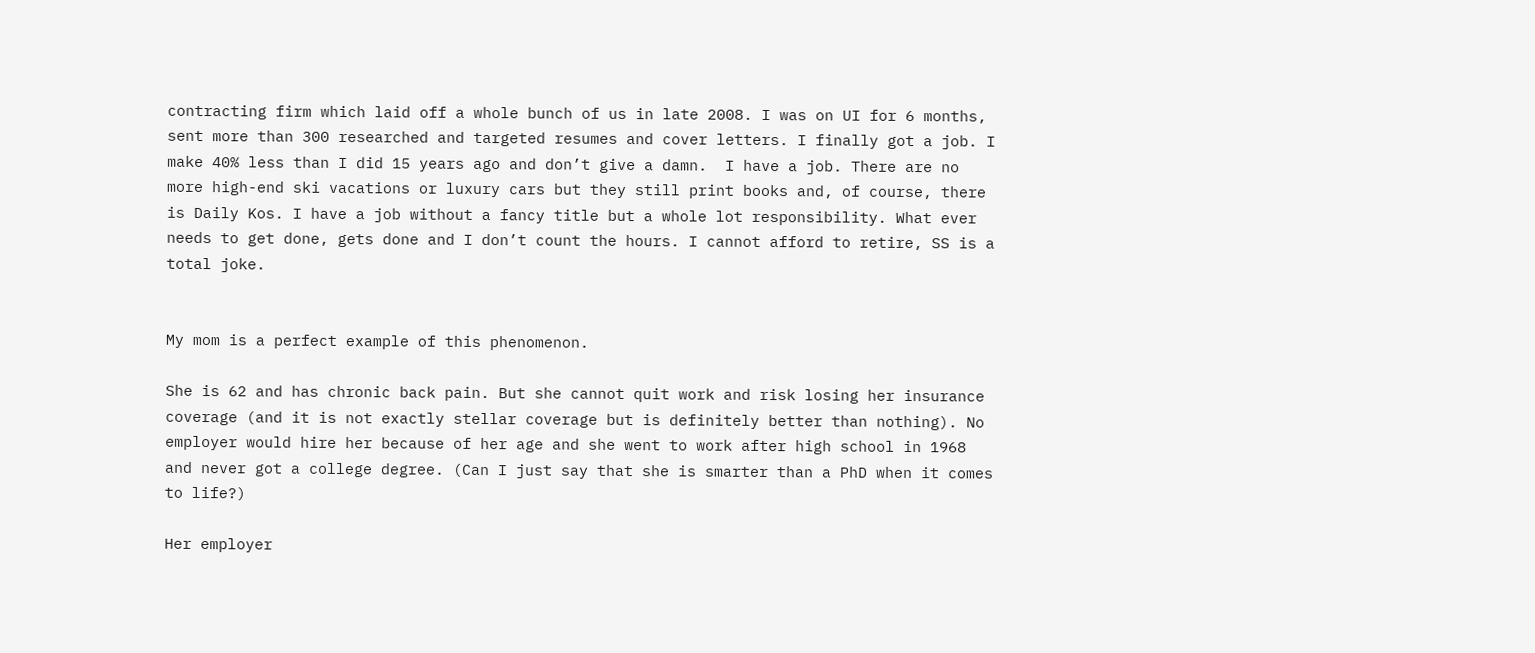contracting firm which laid off a whole bunch of us in late 2008. I was on UI for 6 months, sent more than 300 researched and targeted resumes and cover letters. I finally got a job. I make 40% less than I did 15 years ago and don’t give a damn.  I have a job. There are no more high-end ski vacations or luxury cars but they still print books and, of course, there is Daily Kos. I have a job without a fancy title but a whole lot responsibility. What ever needs to get done, gets done and I don’t count the hours. I cannot afford to retire, SS is a total joke.


My mom is a perfect example of this phenomenon.

She is 62 and has chronic back pain. But she cannot quit work and risk losing her insurance coverage (and it is not exactly stellar coverage but is definitely better than nothing). No employer would hire her because of her age and she went to work after high school in 1968 and never got a college degree. (Can I just say that she is smarter than a PhD when it comes to life?)

Her employer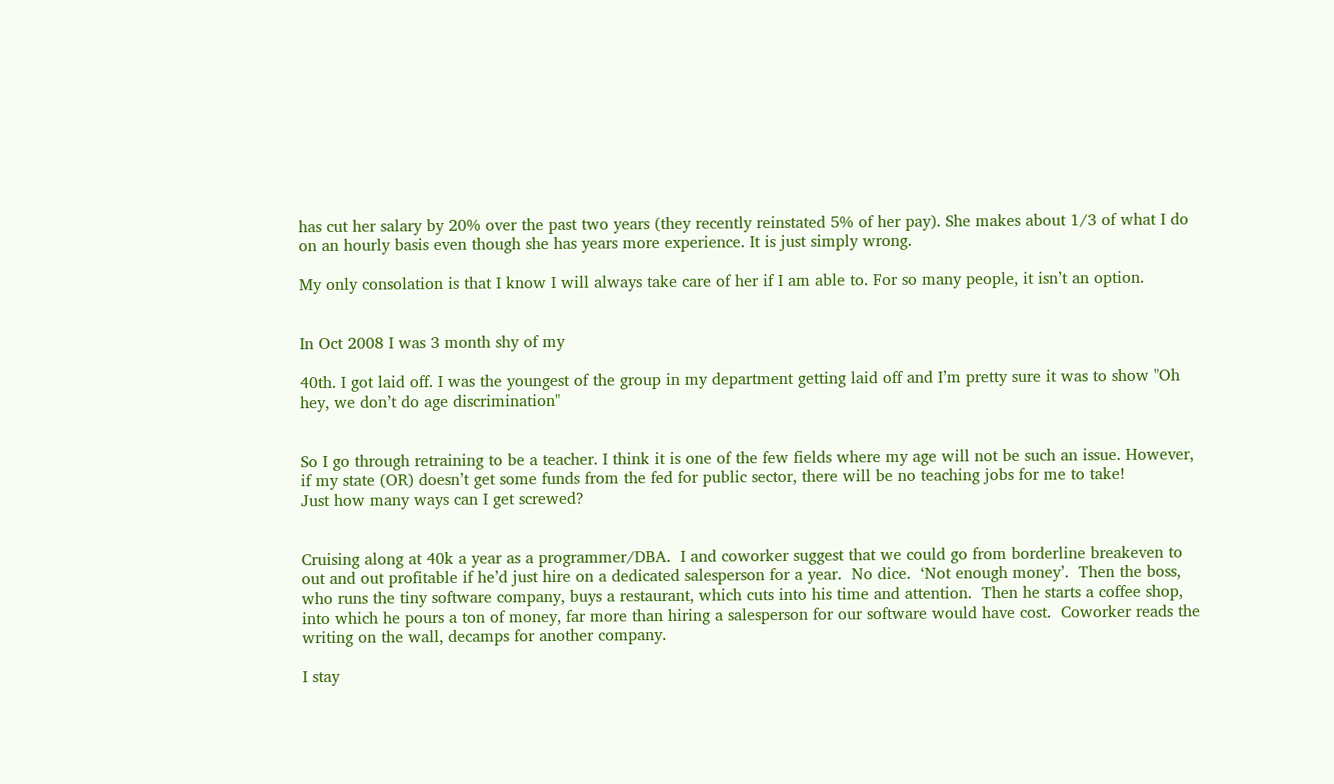has cut her salary by 20% over the past two years (they recently reinstated 5% of her pay). She makes about 1/3 of what I do on an hourly basis even though she has years more experience. It is just simply wrong.

My only consolation is that I know I will always take care of her if I am able to. For so many people, it isn’t an option.


In Oct 2008 I was 3 month shy of my

40th. I got laid off. I was the youngest of the group in my department getting laid off and I’m pretty sure it was to show "Oh hey, we don’t do age discrimination"


So I go through retraining to be a teacher. I think it is one of the few fields where my age will not be such an issue. However, if my state (OR) doesn’t get some funds from the fed for public sector, there will be no teaching jobs for me to take!
Just how many ways can I get screwed?


Cruising along at 40k a year as a programmer/DBA.  I and coworker suggest that we could go from borderline breakeven to out and out profitable if he’d just hire on a dedicated salesperson for a year.  No dice.  ‘Not enough money’.  Then the boss, who runs the tiny software company, buys a restaurant, which cuts into his time and attention.  Then he starts a coffee shop, into which he pours a ton of money, far more than hiring a salesperson for our software would have cost.  Coworker reads the writing on the wall, decamps for another company.

I stay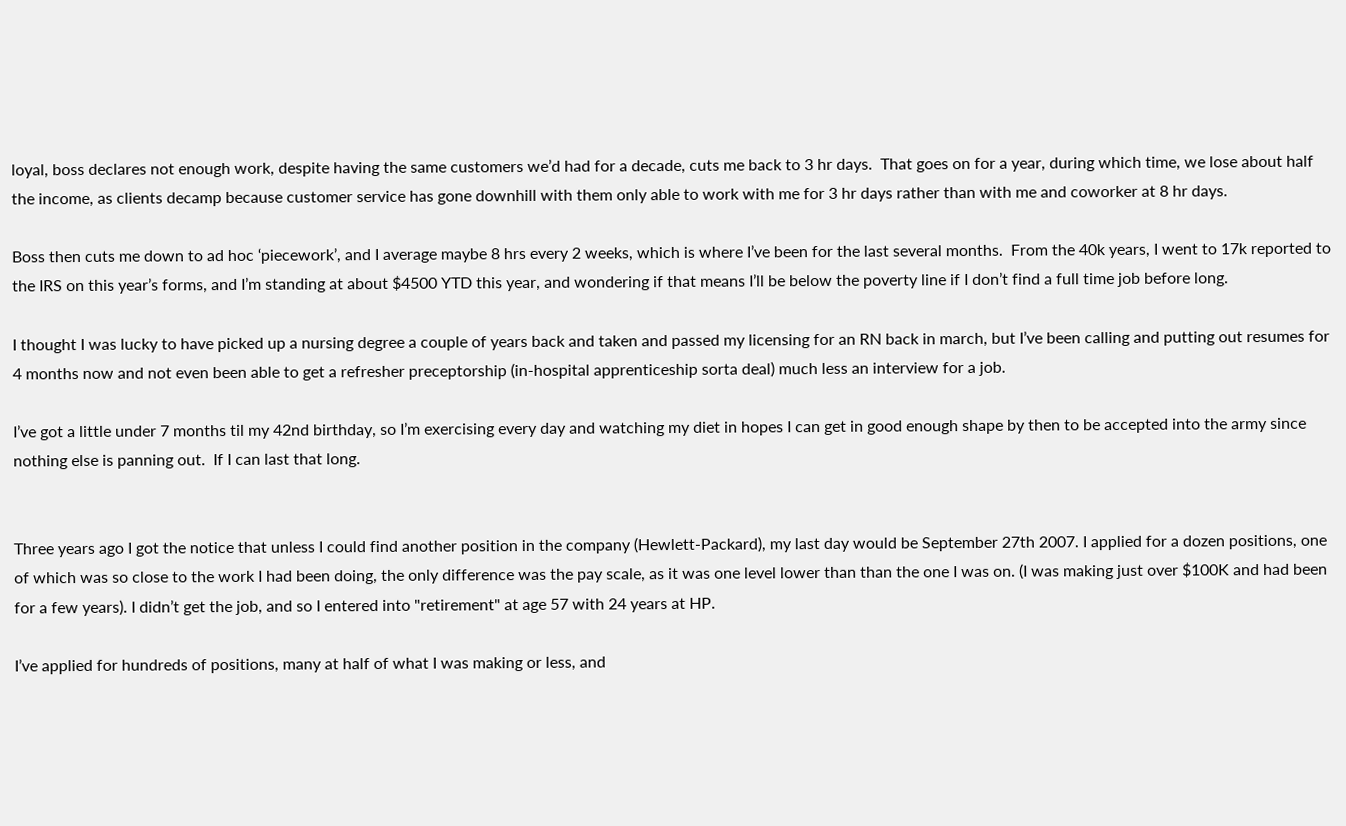loyal, boss declares not enough work, despite having the same customers we’d had for a decade, cuts me back to 3 hr days.  That goes on for a year, during which time, we lose about half the income, as clients decamp because customer service has gone downhill with them only able to work with me for 3 hr days rather than with me and coworker at 8 hr days.

Boss then cuts me down to ad hoc ‘piecework’, and I average maybe 8 hrs every 2 weeks, which is where I’ve been for the last several months.  From the 40k years, I went to 17k reported to the IRS on this year’s forms, and I’m standing at about $4500 YTD this year, and wondering if that means I’ll be below the poverty line if I don’t find a full time job before long.

I thought I was lucky to have picked up a nursing degree a couple of years back and taken and passed my licensing for an RN back in march, but I’ve been calling and putting out resumes for 4 months now and not even been able to get a refresher preceptorship (in-hospital apprenticeship sorta deal) much less an interview for a job.

I’ve got a little under 7 months til my 42nd birthday, so I’m exercising every day and watching my diet in hopes I can get in good enough shape by then to be accepted into the army since nothing else is panning out.  If I can last that long.


Three years ago I got the notice that unless I could find another position in the company (Hewlett-Packard), my last day would be September 27th 2007. I applied for a dozen positions, one of which was so close to the work I had been doing, the only difference was the pay scale, as it was one level lower than than the one I was on. (I was making just over $100K and had been for a few years). I didn’t get the job, and so I entered into "retirement" at age 57 with 24 years at HP.

I’ve applied for hundreds of positions, many at half of what I was making or less, and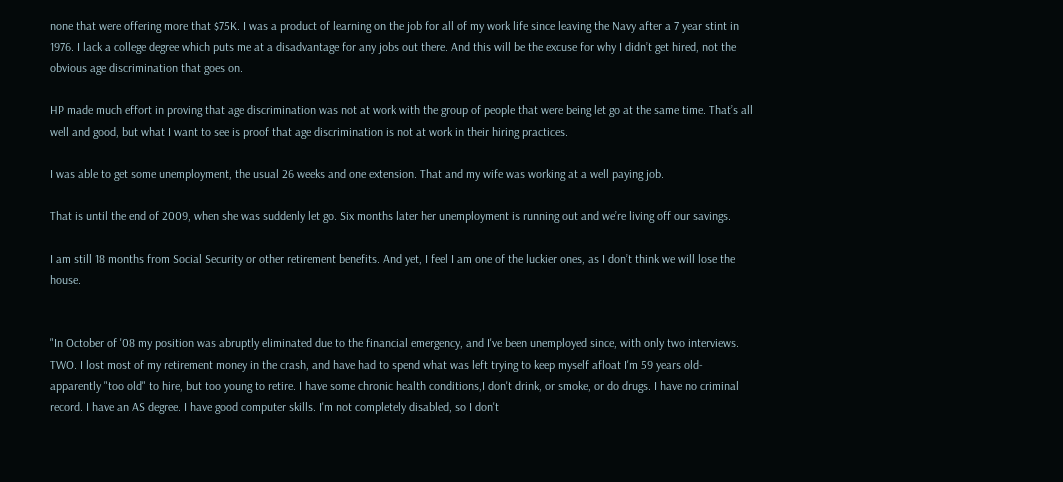none that were offering more that $75K. I was a product of learning on the job for all of my work life since leaving the Navy after a 7 year stint in 1976. I lack a college degree which puts me at a disadvantage for any jobs out there. And this will be the excuse for why I didn’t get hired, not the obvious age discrimination that goes on.

HP made much effort in proving that age discrimination was not at work with the group of people that were being let go at the same time. That’s all well and good, but what I want to see is proof that age discrimination is not at work in their hiring practices.

I was able to get some unemployment, the usual 26 weeks and one extension. That and my wife was working at a well paying job.

That is until the end of 2009, when she was suddenly let go. Six months later her unemployment is running out and we’re living off our savings.

I am still 18 months from Social Security or other retirement benefits. And yet, I feel I am one of the luckier ones, as I don’t think we will lose the house.


"In October of '08 my position was abruptly eliminated due to the financial emergency, and I've been unemployed since, with only two interviews. TWO. I lost most of my retirement money in the crash, and have had to spend what was left trying to keep myself afloat I'm 59 years old- apparently "too old" to hire, but too young to retire. I have some chronic health conditions,I don't drink, or smoke, or do drugs. I have no criminal record. I have an AS degree. I have good computer skills. I'm not completely disabled, so I don't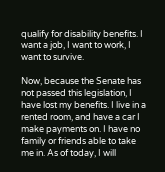qualify for disability benefits. I want a job, I want to work, I want to survive.

Now, because the Senate has not passed this legislation, I have lost my benefits. I live in a rented room, and have a car I make payments on. I have no family or friends able to take me in. As of today, I will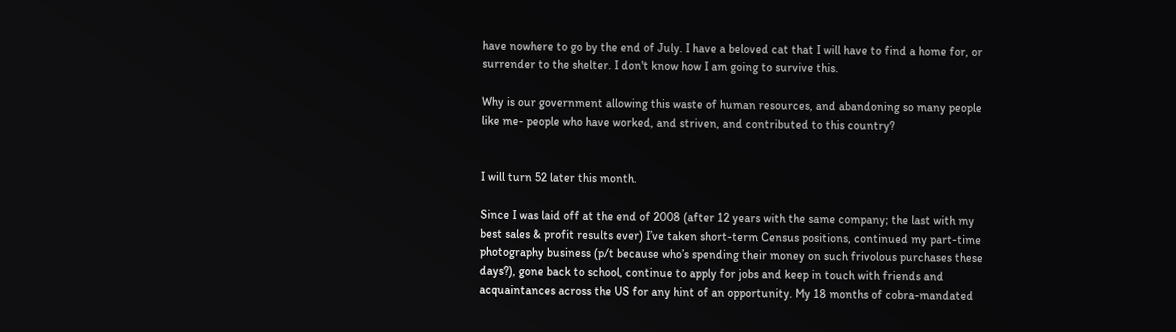have nowhere to go by the end of July. I have a beloved cat that I will have to find a home for, or surrender to the shelter. I don't know how I am going to survive this.

Why is our government allowing this waste of human resources, and abandoning so many people like me- people who have worked, and striven, and contributed to this country?


I will turn 52 later this month.

Since I was laid off at the end of 2008 (after 12 years with the same company; the last with my best sales & profit results ever) I’ve taken short-term Census positions, continued my part-time photography business (p/t because who’s spending their money on such frivolous purchases these days?), gone back to school, continue to apply for jobs and keep in touch with friends and acquaintances across the US for any hint of an opportunity. My 18 months of cobra-mandated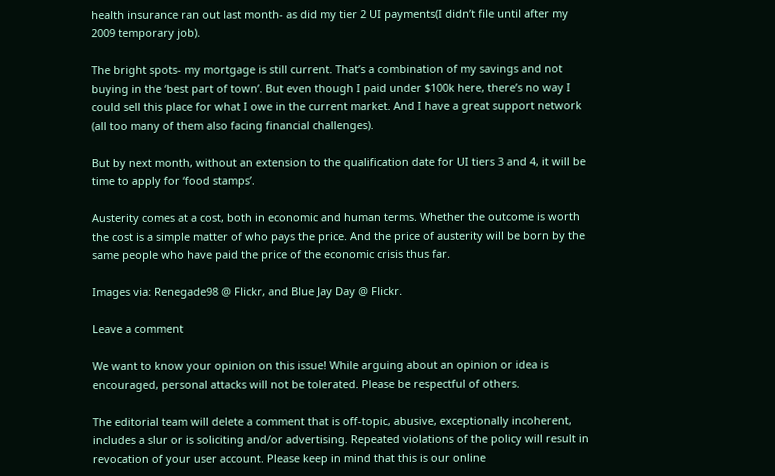health insurance ran out last month- as did my tier 2 UI payments(I didn’t file until after my 2009 temporary job).

The bright spots- my mortgage is still current. That’s a combination of my savings and not buying in the ‘best part of town’. But even though I paid under $100k here, there’s no way I could sell this place for what I owe in the current market. And I have a great support network (all too many of them also facing financial challenges).

But by next month, without an extension to the qualification date for UI tiers 3 and 4, it will be time to apply for ‘food stamps’.

Austerity comes at a cost, both in economic and human terms. Whether the outcome is worth the cost is a simple matter of who pays the price. And the price of austerity will be born by the same people who have paid the price of the economic crisis thus far.

Images via: Renegade98 @ Flickr, and Blue Jay Day @ Flickr.

Leave a comment

We want to know your opinion on this issue! While arguing about an opinion or idea is encouraged, personal attacks will not be tolerated. Please be respectful of others.

The editorial team will delete a comment that is off-topic, abusive, exceptionally incoherent, includes a slur or is soliciting and/or advertising. Repeated violations of the policy will result in revocation of your user account. Please keep in mind that this is our online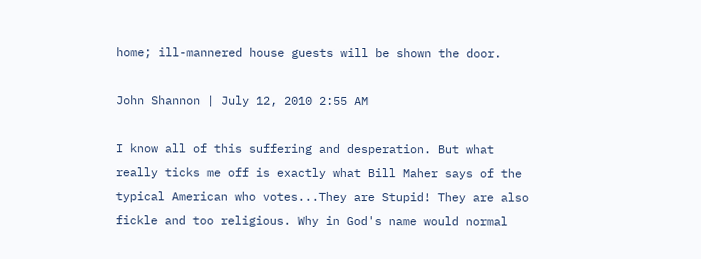home; ill-mannered house guests will be shown the door.

John Shannon | July 12, 2010 2:55 AM

I know all of this suffering and desperation. But what really ticks me off is exactly what Bill Maher says of the typical American who votes...They are Stupid! They are also fickle and too religious. Why in God's name would normal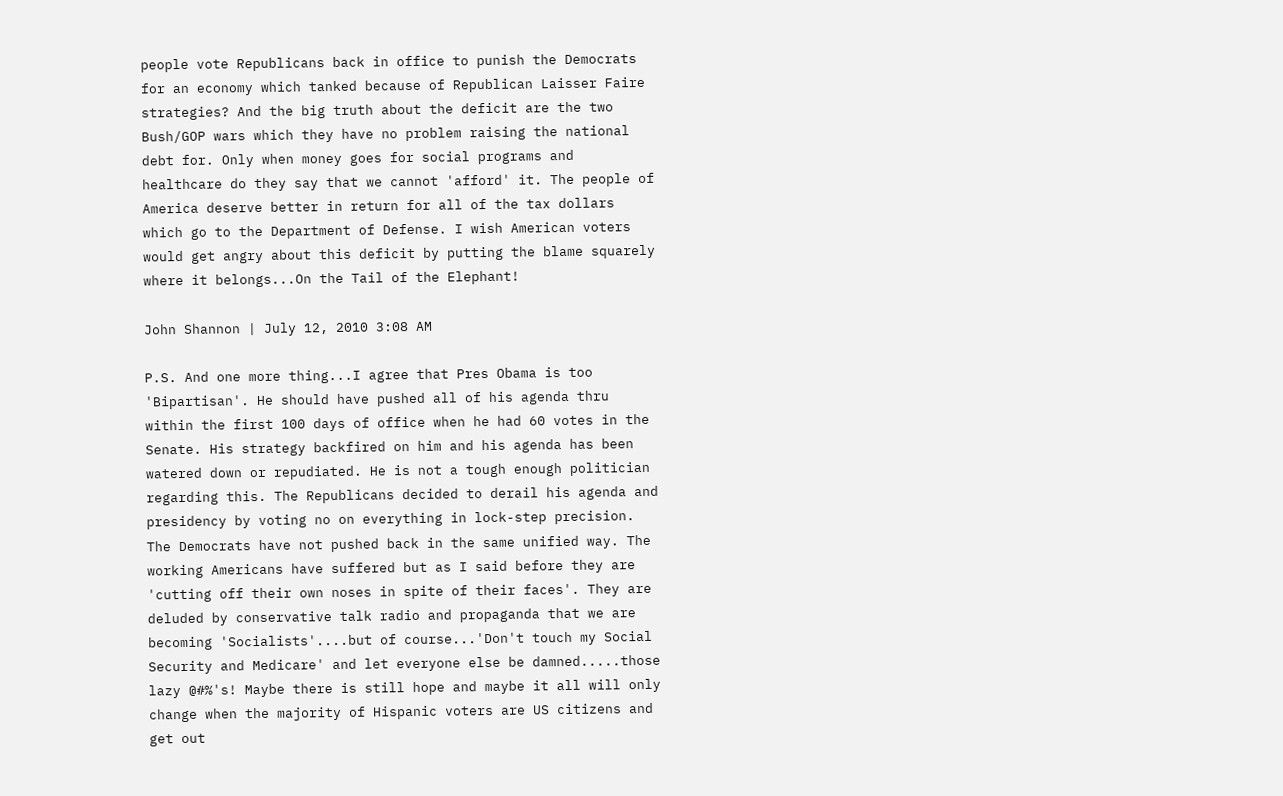people vote Republicans back in office to punish the Democrats for an economy which tanked because of Republican Laisser Faire strategies? And the big truth about the deficit are the two Bush/GOP wars which they have no problem raising the national debt for. Only when money goes for social programs and healthcare do they say that we cannot 'afford' it. The people of America deserve better in return for all of the tax dollars which go to the Department of Defense. I wish American voters would get angry about this deficit by putting the blame squarely where it belongs...On the Tail of the Elephant!

John Shannon | July 12, 2010 3:08 AM

P.S. And one more thing...I agree that Pres Obama is too 'Bipartisan'. He should have pushed all of his agenda thru within the first 100 days of office when he had 60 votes in the Senate. His strategy backfired on him and his agenda has been watered down or repudiated. He is not a tough enough politician regarding this. The Republicans decided to derail his agenda and presidency by voting no on everything in lock-step precision. The Democrats have not pushed back in the same unified way. The working Americans have suffered but as I said before they are 'cutting off their own noses in spite of their faces'. They are deluded by conservative talk radio and propaganda that we are becoming 'Socialists'....but of course...'Don't touch my Social Security and Medicare' and let everyone else be damned.....those lazy @#%'s! Maybe there is still hope and maybe it all will only change when the majority of Hispanic voters are US citizens and get out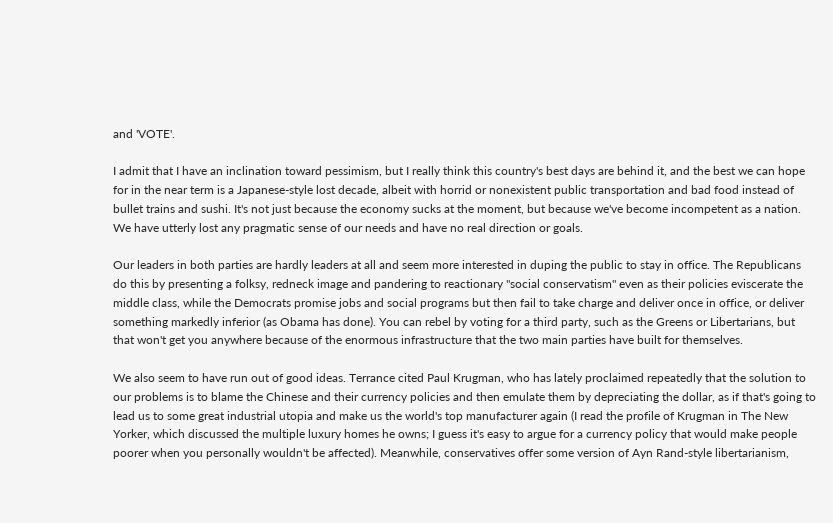and 'VOTE'.

I admit that I have an inclination toward pessimism, but I really think this country's best days are behind it, and the best we can hope for in the near term is a Japanese-style lost decade, albeit with horrid or nonexistent public transportation and bad food instead of bullet trains and sushi. It's not just because the economy sucks at the moment, but because we've become incompetent as a nation. We have utterly lost any pragmatic sense of our needs and have no real direction or goals.

Our leaders in both parties are hardly leaders at all and seem more interested in duping the public to stay in office. The Republicans do this by presenting a folksy, redneck image and pandering to reactionary "social conservatism" even as their policies eviscerate the middle class, while the Democrats promise jobs and social programs but then fail to take charge and deliver once in office, or deliver something markedly inferior (as Obama has done). You can rebel by voting for a third party, such as the Greens or Libertarians, but that won't get you anywhere because of the enormous infrastructure that the two main parties have built for themselves.

We also seem to have run out of good ideas. Terrance cited Paul Krugman, who has lately proclaimed repeatedly that the solution to our problems is to blame the Chinese and their currency policies and then emulate them by depreciating the dollar, as if that's going to lead us to some great industrial utopia and make us the world's top manufacturer again (I read the profile of Krugman in The New Yorker, which discussed the multiple luxury homes he owns; I guess it's easy to argue for a currency policy that would make people poorer when you personally wouldn't be affected). Meanwhile, conservatives offer some version of Ayn Rand-style libertarianism,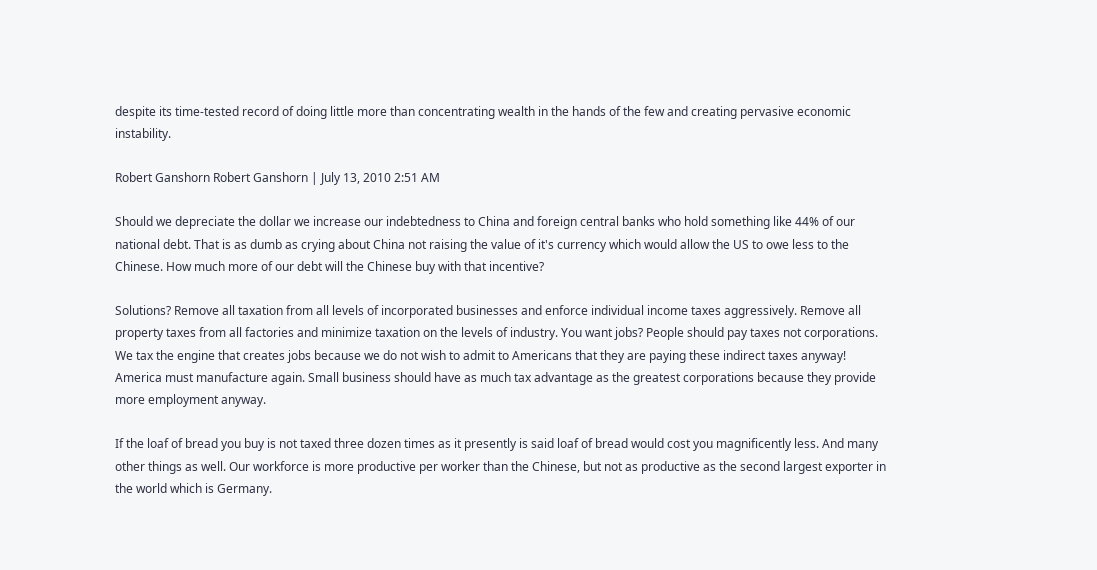despite its time-tested record of doing little more than concentrating wealth in the hands of the few and creating pervasive economic instability.

Robert Ganshorn Robert Ganshorn | July 13, 2010 2:51 AM

Should we depreciate the dollar we increase our indebtedness to China and foreign central banks who hold something like 44% of our national debt. That is as dumb as crying about China not raising the value of it's currency which would allow the US to owe less to the Chinese. How much more of our debt will the Chinese buy with that incentive?

Solutions? Remove all taxation from all levels of incorporated businesses and enforce individual income taxes aggressively. Remove all property taxes from all factories and minimize taxation on the levels of industry. You want jobs? People should pay taxes not corporations. We tax the engine that creates jobs because we do not wish to admit to Americans that they are paying these indirect taxes anyway! America must manufacture again. Small business should have as much tax advantage as the greatest corporations because they provide more employment anyway.

If the loaf of bread you buy is not taxed three dozen times as it presently is said loaf of bread would cost you magnificently less. And many other things as well. Our workforce is more productive per worker than the Chinese, but not as productive as the second largest exporter in the world which is Germany.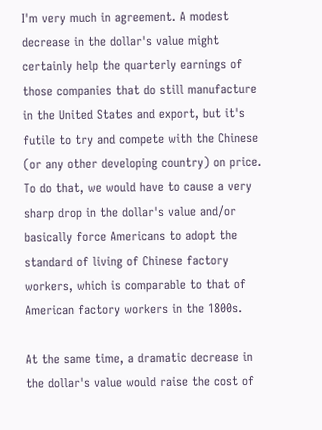I'm very much in agreement. A modest decrease in the dollar's value might certainly help the quarterly earnings of those companies that do still manufacture in the United States and export, but it's futile to try and compete with the Chinese (or any other developing country) on price. To do that, we would have to cause a very sharp drop in the dollar's value and/or basically force Americans to adopt the standard of living of Chinese factory workers, which is comparable to that of American factory workers in the 1800s.

At the same time, a dramatic decrease in the dollar's value would raise the cost of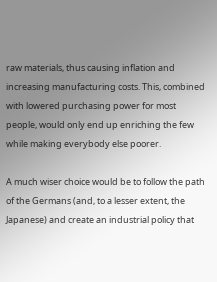raw materials, thus causing inflation and increasing manufacturing costs. This, combined with lowered purchasing power for most people, would only end up enriching the few while making everybody else poorer.

A much wiser choice would be to follow the path of the Germans (and, to a lesser extent, the Japanese) and create an industrial policy that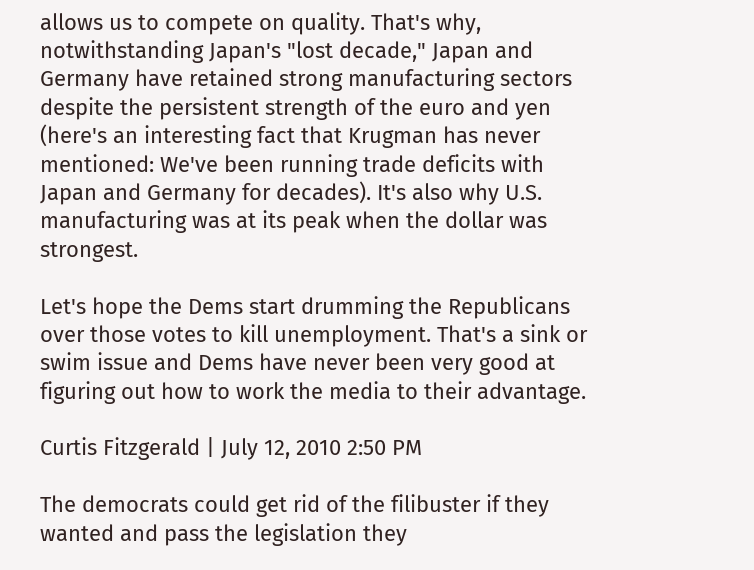allows us to compete on quality. That's why, notwithstanding Japan's "lost decade," Japan and Germany have retained strong manufacturing sectors despite the persistent strength of the euro and yen (here's an interesting fact that Krugman has never mentioned: We've been running trade deficits with Japan and Germany for decades). It's also why U.S. manufacturing was at its peak when the dollar was strongest.

Let's hope the Dems start drumming the Republicans over those votes to kill unemployment. That's a sink or swim issue and Dems have never been very good at figuring out how to work the media to their advantage.

Curtis Fitzgerald | July 12, 2010 2:50 PM

The democrats could get rid of the filibuster if they wanted and pass the legislation they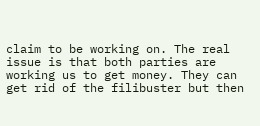claim to be working on. The real issue is that both parties are working us to get money. They can get rid of the filibuster but then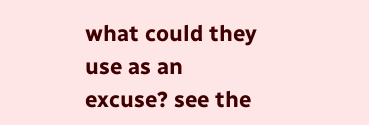what could they use as an excuse? see the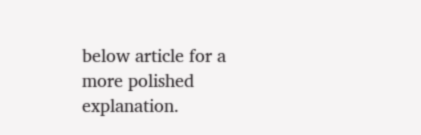below article for a more polished explanation.